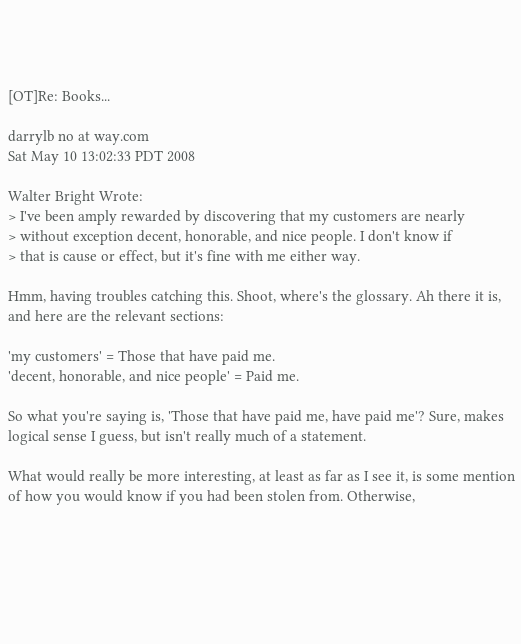[OT]Re: Books...

darrylb no at way.com
Sat May 10 13:02:33 PDT 2008

Walter Bright Wrote:
> I've been amply rewarded by discovering that my customers are nearly
> without exception decent, honorable, and nice people. I don't know if
> that is cause or effect, but it's fine with me either way.

Hmm, having troubles catching this. Shoot, where's the glossary. Ah there it is, and here are the relevant sections:

'my customers' = Those that have paid me.
'decent, honorable, and nice people' = Paid me.

So what you're saying is, 'Those that have paid me, have paid me'? Sure, makes logical sense I guess, but isn't really much of a statement.

What would really be more interesting, at least as far as I see it, is some mention of how you would know if you had been stolen from. Otherwise,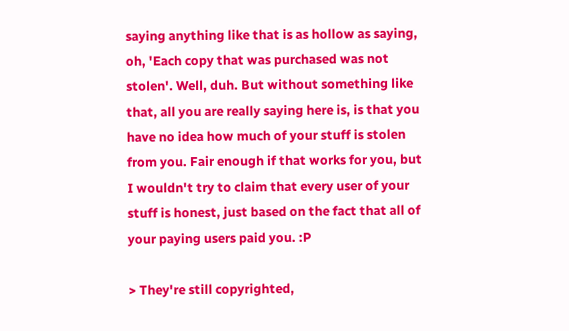saying anything like that is as hollow as saying, oh, 'Each copy that was purchased was not stolen'. Well, duh. But without something like that, all you are really saying here is, is that you have no idea how much of your stuff is stolen from you. Fair enough if that works for you, but I wouldn't try to claim that every user of your stuff is honest, just based on the fact that all of your paying users paid you. :P

> They're still copyrighted,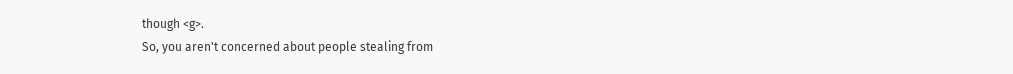though <g>.
So, you aren't concerned about people stealing from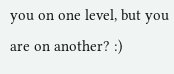you on one level, but you are on another? :)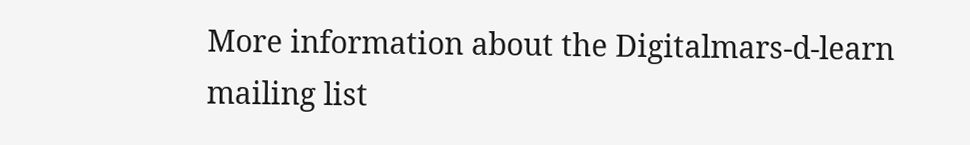More information about the Digitalmars-d-learn mailing list